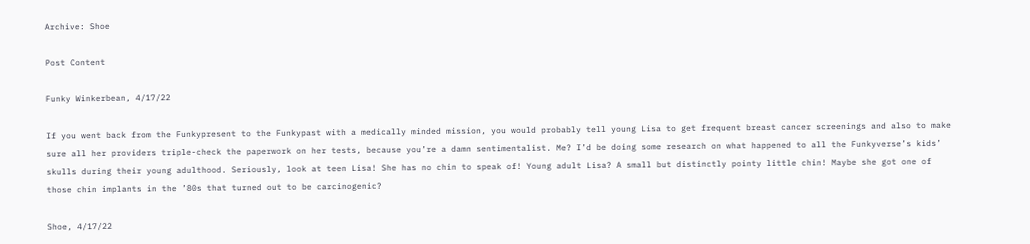Archive: Shoe

Post Content

Funky Winkerbean, 4/17/22

If you went back from the Funkypresent to the Funkypast with a medically minded mission, you would probably tell young Lisa to get frequent breast cancer screenings and also to make sure all her providers triple-check the paperwork on her tests, because you’re a damn sentimentalist. Me? I’d be doing some research on what happened to all the Funkyverse’s kids’ skulls during their young adulthood. Seriously, look at teen Lisa! She has no chin to speak of! Young adult Lisa? A small but distinctly pointy little chin! Maybe she got one of those chin implants in the ’80s that turned out to be carcinogenic?

Shoe, 4/17/22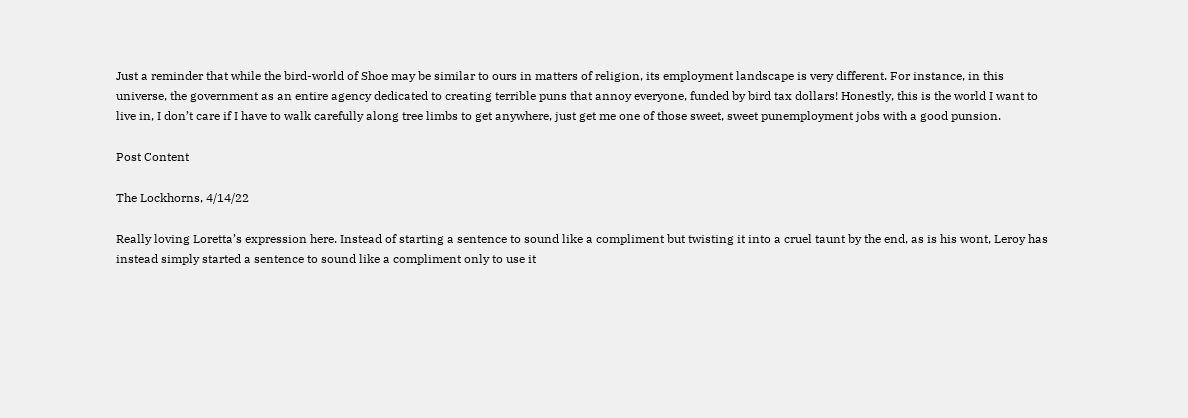Just a reminder that while the bird-world of Shoe may be similar to ours in matters of religion, its employment landscape is very different. For instance, in this universe, the government as an entire agency dedicated to creating terrible puns that annoy everyone, funded by bird tax dollars! Honestly, this is the world I want to live in, I don’t care if I have to walk carefully along tree limbs to get anywhere, just get me one of those sweet, sweet punemployment jobs with a good punsion.

Post Content

The Lockhorns, 4/14/22

Really loving Loretta’s expression here. Instead of starting a sentence to sound like a compliment but twisting it into a cruel taunt by the end, as is his wont, Leroy has instead simply started a sentence to sound like a compliment only to use it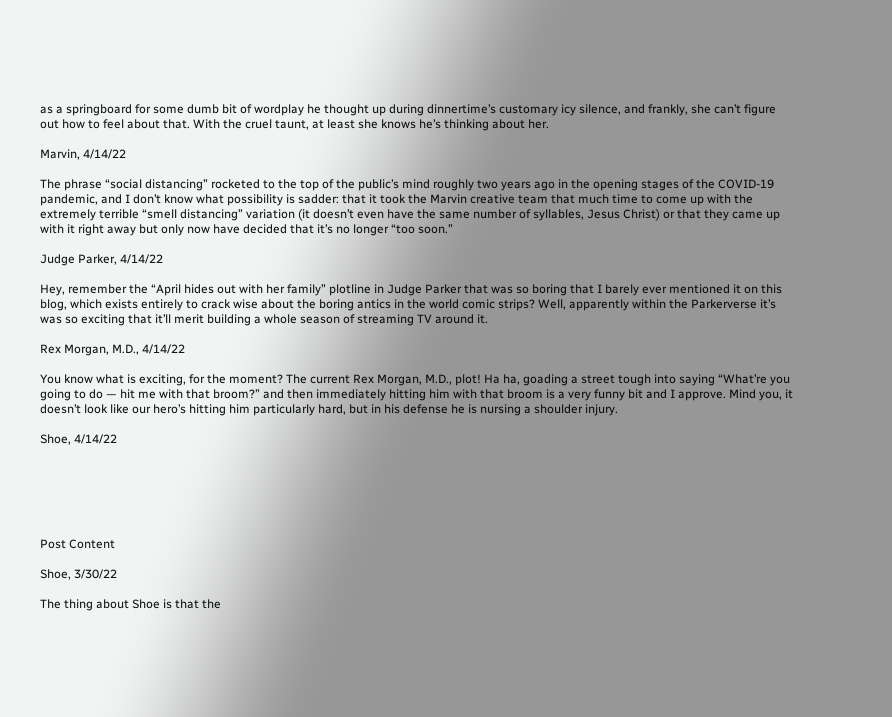as a springboard for some dumb bit of wordplay he thought up during dinnertime’s customary icy silence, and frankly, she can’t figure out how to feel about that. With the cruel taunt, at least she knows he’s thinking about her.

Marvin, 4/14/22

The phrase “social distancing” rocketed to the top of the public’s mind roughly two years ago in the opening stages of the COVID-19 pandemic, and I don’t know what possibility is sadder: that it took the Marvin creative team that much time to come up with the extremely terrible “smell distancing” variation (it doesn’t even have the same number of syllables, Jesus Christ) or that they came up with it right away but only now have decided that it’s no longer “too soon.”

Judge Parker, 4/14/22

Hey, remember the “April hides out with her family” plotline in Judge Parker that was so boring that I barely ever mentioned it on this blog, which exists entirely to crack wise about the boring antics in the world comic strips? Well, apparently within the Parkerverse it’s was so exciting that it’ll merit building a whole season of streaming TV around it.

Rex Morgan, M.D., 4/14/22

You know what is exciting, for the moment? The current Rex Morgan, M.D., plot! Ha ha, goading a street tough into saying “What’re you going to do — hit me with that broom?” and then immediately hitting him with that broom is a very funny bit and I approve. Mind you, it doesn’t look like our hero’s hitting him particularly hard, but in his defense he is nursing a shoulder injury.

Shoe, 4/14/22






Post Content

Shoe, 3/30/22

The thing about Shoe is that the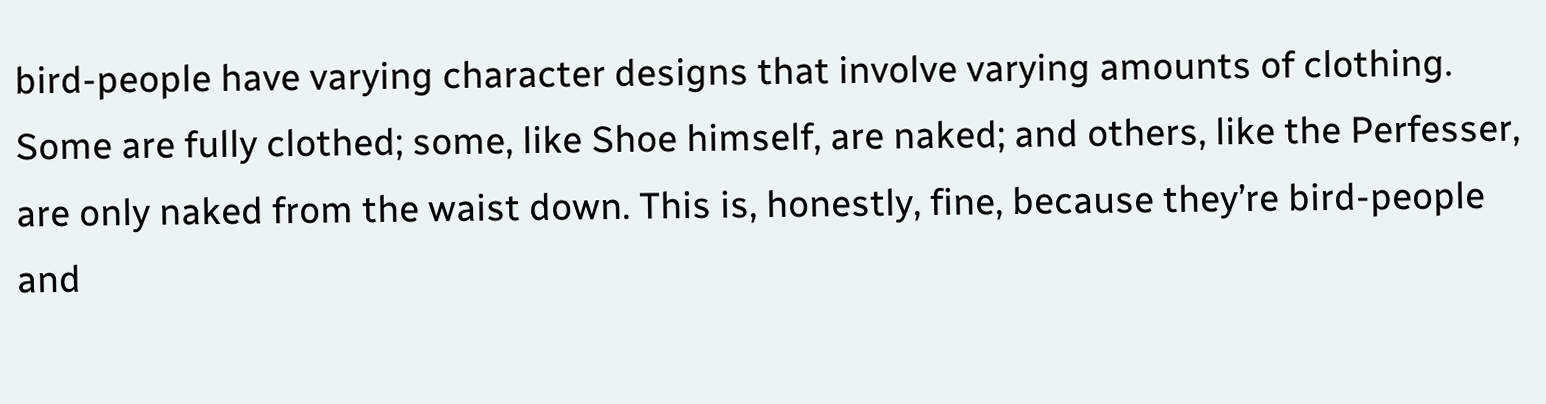bird-people have varying character designs that involve varying amounts of clothing. Some are fully clothed; some, like Shoe himself, are naked; and others, like the Perfesser, are only naked from the waist down. This is, honestly, fine, because they’re bird-people and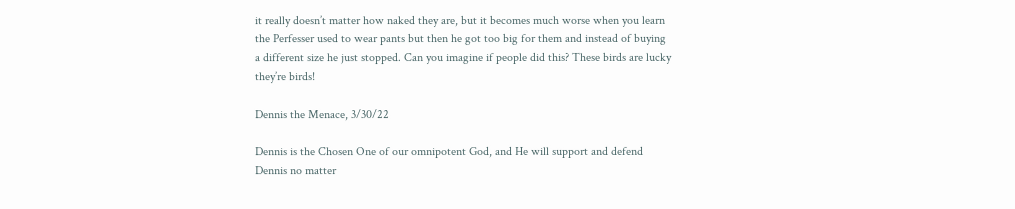it really doesn’t matter how naked they are, but it becomes much worse when you learn the Perfesser used to wear pants but then he got too big for them and instead of buying a different size he just stopped. Can you imagine if people did this? These birds are lucky they’re birds!

Dennis the Menace, 3/30/22

Dennis is the Chosen One of our omnipotent God, and He will support and defend Dennis no matter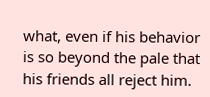what, even if his behavior is so beyond the pale that his friends all reject him.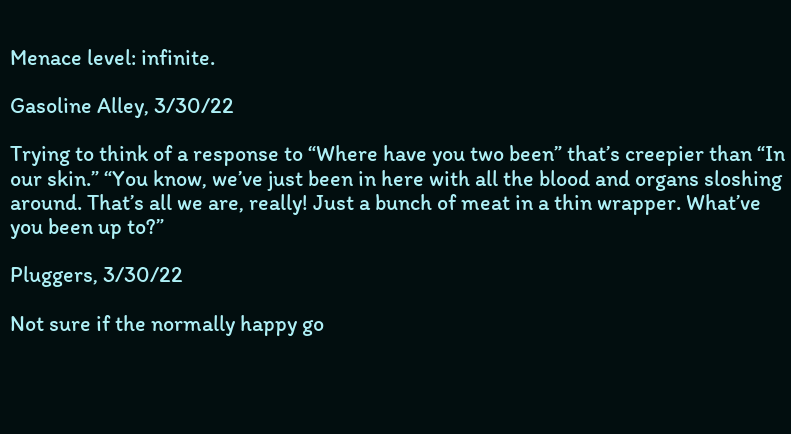Menace level: infinite.

Gasoline Alley, 3/30/22

Trying to think of a response to “Where have you two been” that’s creepier than “In our skin.” “You know, we’ve just been in here with all the blood and organs sloshing around. That’s all we are, really! Just a bunch of meat in a thin wrapper. What’ve you been up to?”

Pluggers, 3/30/22

Not sure if the normally happy go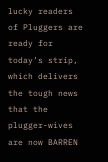lucky readers of Pluggers are ready for today’s strip, which delivers the tough news that the plugger-wives are now BARREN